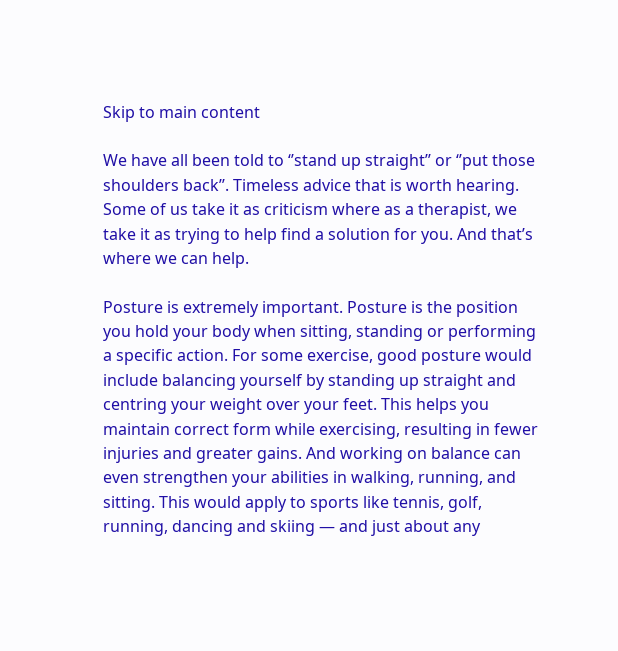Skip to main content

We have all been told to ‘’stand up straight’’ or ‘’put those shoulders back’’. Timeless advice that is worth hearing. Some of us take it as criticism where as a therapist, we take it as trying to help find a solution for you. And that’s where we can help.

Posture is extremely important. Posture is the position you hold your body when sitting, standing or performing a specific action. For some exercise, good posture would include balancing yourself by standing up straight and centring your weight over your feet. This helps you maintain correct form while exercising, resulting in fewer injuries and greater gains. And working on balance can even strengthen your abilities in walking, running, and sitting. This would apply to sports like tennis, golf, running, dancing and skiing — and just about any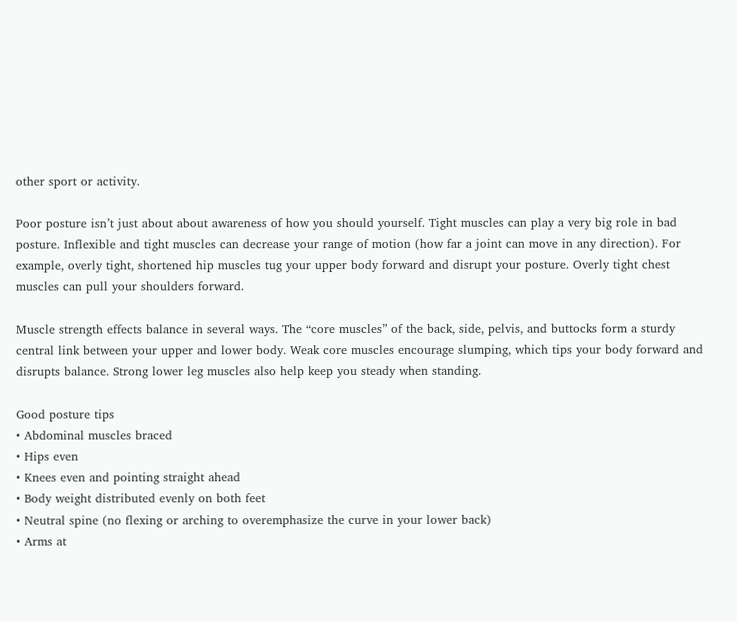other sport or activity.

Poor posture isn’t just about about awareness of how you should yourself. Tight muscles can play a very big role in bad posture. Inflexible and tight muscles can decrease your range of motion (how far a joint can move in any direction). For example, overly tight, shortened hip muscles tug your upper body forward and disrupt your posture. Overly tight chest muscles can pull your shoulders forward.

Muscle strength effects balance in several ways. The “core muscles” of the back, side, pelvis, and buttocks form a sturdy central link between your upper and lower body. Weak core muscles encourage slumping, which tips your body forward and disrupts balance. Strong lower leg muscles also help keep you steady when standing.

Good posture tips
• Abdominal muscles braced
• Hips even
• Knees even and pointing straight ahead
• Body weight distributed evenly on both feet
• Neutral spine (no flexing or arching to overemphasize the curve in your lower back)
• Arms at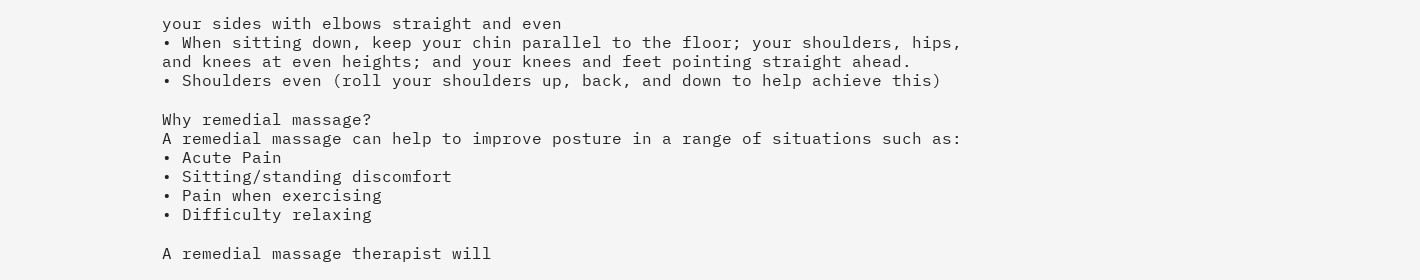your sides with elbows straight and even
• When sitting down, keep your chin parallel to the floor; your shoulders, hips, and knees at even heights; and your knees and feet pointing straight ahead.
• Shoulders even (roll your shoulders up, back, and down to help achieve this)

Why remedial massage?
A remedial massage can help to improve posture in a range of situations such as:
• Acute Pain
• Sitting/standing discomfort
• Pain when exercising
• Difficulty relaxing

A remedial massage therapist will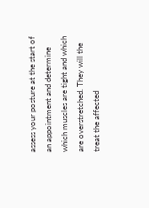assess your posture at the start of an appointment and determine which muscles are tight and which are overstretched. They will the treat the affected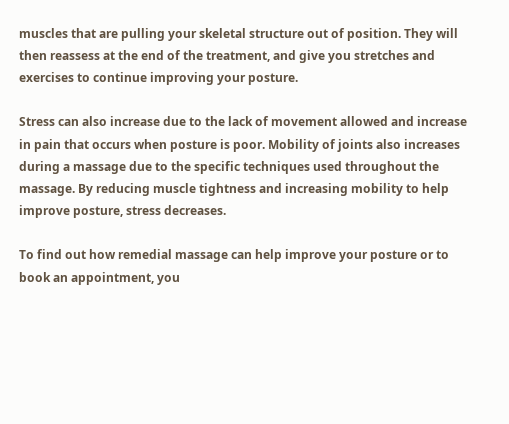muscles that are pulling your skeletal structure out of position. They will then reassess at the end of the treatment, and give you stretches and exercises to continue improving your posture.

Stress can also increase due to the lack of movement allowed and increase in pain that occurs when posture is poor. Mobility of joints also increases during a massage due to the specific techniques used throughout the massage. By reducing muscle tightness and increasing mobility to help improve posture, stress decreases.

To find out how remedial massage can help improve your posture or to book an appointment, you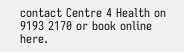contact Centre 4 Health on 9193 2170 or book online here.